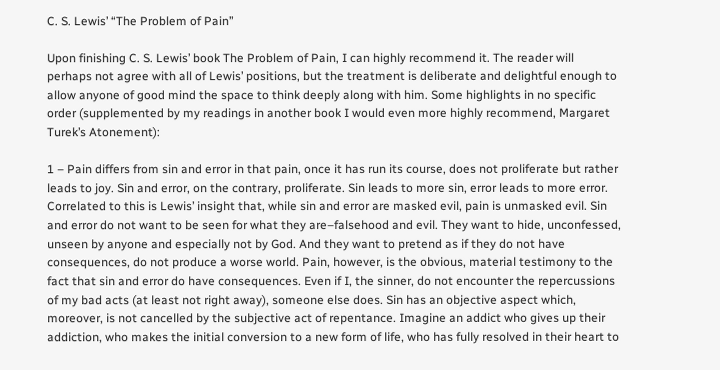C. S. Lewis’ “The Problem of Pain”

Upon finishing C. S. Lewis’ book The Problem of Pain, I can highly recommend it. The reader will perhaps not agree with all of Lewis’ positions, but the treatment is deliberate and delightful enough to allow anyone of good mind the space to think deeply along with him. Some highlights in no specific order (supplemented by my readings in another book I would even more highly recommend, Margaret Turek’s Atonement):

1 – Pain differs from sin and error in that pain, once it has run its course, does not proliferate but rather leads to joy. Sin and error, on the contrary, proliferate. Sin leads to more sin, error leads to more error. Correlated to this is Lewis’ insight that, while sin and error are masked evil, pain is unmasked evil. Sin and error do not want to be seen for what they are–falsehood and evil. They want to hide, unconfessed, unseen by anyone and especially not by God. And they want to pretend as if they do not have consequences, do not produce a worse world. Pain, however, is the obvious, material testimony to the fact that sin and error do have consequences. Even if I, the sinner, do not encounter the repercussions of my bad acts (at least not right away), someone else does. Sin has an objective aspect which, moreover, is not cancelled by the subjective act of repentance. Imagine an addict who gives up their addiction, who makes the initial conversion to a new form of life, who has fully resolved in their heart to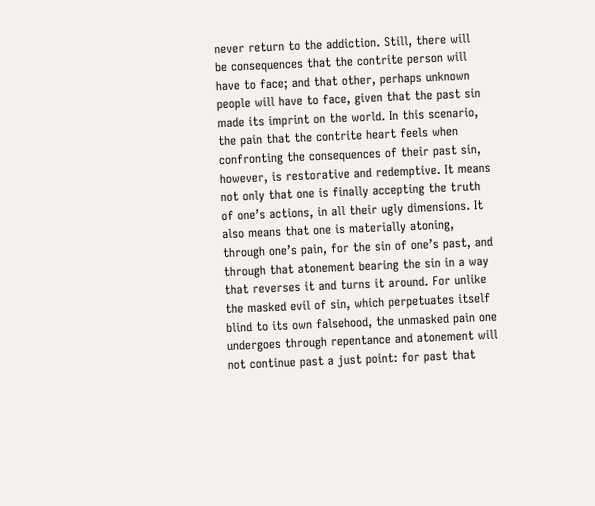never return to the addiction. Still, there will be consequences that the contrite person will have to face; and that other, perhaps unknown people will have to face, given that the past sin made its imprint on the world. In this scenario, the pain that the contrite heart feels when confronting the consequences of their past sin, however, is restorative and redemptive. It means not only that one is finally accepting the truth of one’s actions, in all their ugly dimensions. It also means that one is materially atoning, through one’s pain, for the sin of one’s past, and through that atonement bearing the sin in a way that reverses it and turns it around. For unlike the masked evil of sin, which perpetuates itself blind to its own falsehood, the unmasked pain one undergoes through repentance and atonement will not continue past a just point: for past that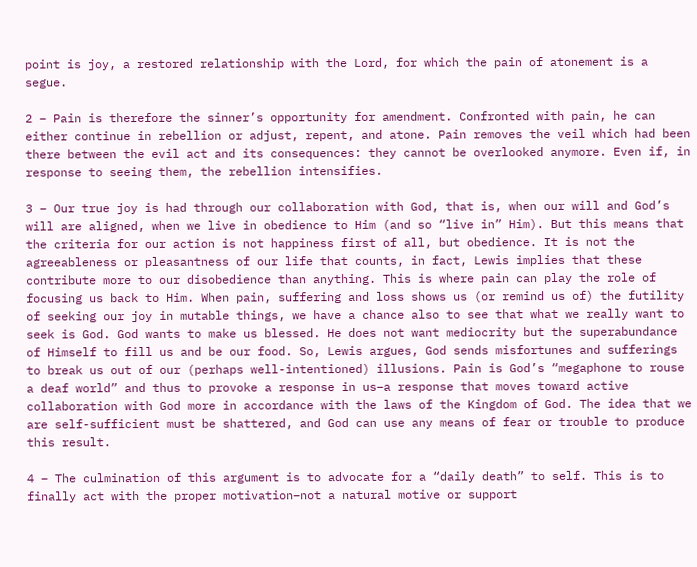point is joy, a restored relationship with the Lord, for which the pain of atonement is a segue.

2 – Pain is therefore the sinner’s opportunity for amendment. Confronted with pain, he can either continue in rebellion or adjust, repent, and atone. Pain removes the veil which had been there between the evil act and its consequences: they cannot be overlooked anymore. Even if, in response to seeing them, the rebellion intensifies.

3 – Our true joy is had through our collaboration with God, that is, when our will and God’s will are aligned, when we live in obedience to Him (and so “live in” Him). But this means that the criteria for our action is not happiness first of all, but obedience. It is not the agreeableness or pleasantness of our life that counts, in fact, Lewis implies that these contribute more to our disobedience than anything. This is where pain can play the role of focusing us back to Him. When pain, suffering and loss shows us (or remind us of) the futility of seeking our joy in mutable things, we have a chance also to see that what we really want to seek is God. God wants to make us blessed. He does not want mediocrity but the superabundance of Himself to fill us and be our food. So, Lewis argues, God sends misfortunes and sufferings to break us out of our (perhaps well-intentioned) illusions. Pain is God’s “megaphone to rouse a deaf world” and thus to provoke a response in us–a response that moves toward active collaboration with God more in accordance with the laws of the Kingdom of God. The idea that we are self-sufficient must be shattered, and God can use any means of fear or trouble to produce this result.

4 – The culmination of this argument is to advocate for a “daily death” to self. This is to finally act with the proper motivation–not a natural motive or support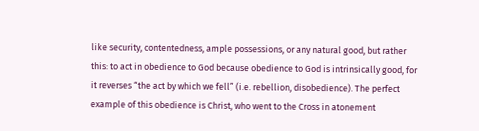like security, contentedness, ample possessions, or any natural good, but rather this: to act in obedience to God because obedience to God is intrinsically good, for it reverses “the act by which we fell” (i.e. rebellion, disobedience). The perfect example of this obedience is Christ, who went to the Cross in atonement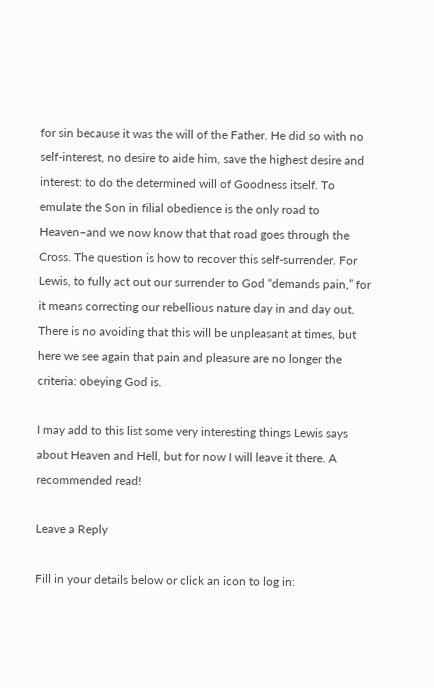for sin because it was the will of the Father. He did so with no self-interest, no desire to aide him, save the highest desire and interest: to do the determined will of Goodness itself. To emulate the Son in filial obedience is the only road to Heaven–and we now know that that road goes through the Cross. The question is how to recover this self-surrender. For Lewis, to fully act out our surrender to God “demands pain,” for it means correcting our rebellious nature day in and day out. There is no avoiding that this will be unpleasant at times, but here we see again that pain and pleasure are no longer the criteria: obeying God is.

I may add to this list some very interesting things Lewis says about Heaven and Hell, but for now I will leave it there. A recommended read!

Leave a Reply

Fill in your details below or click an icon to log in: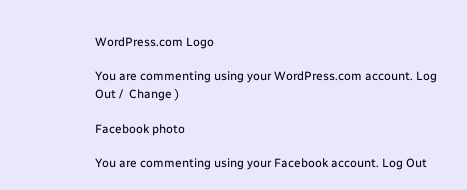WordPress.com Logo

You are commenting using your WordPress.com account. Log Out /  Change )

Facebook photo

You are commenting using your Facebook account. Log Out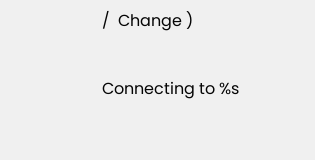/  Change )

Connecting to %s